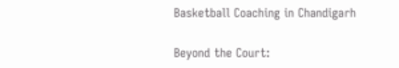Basketball Coaching in Chandigarh

Beyond the Court: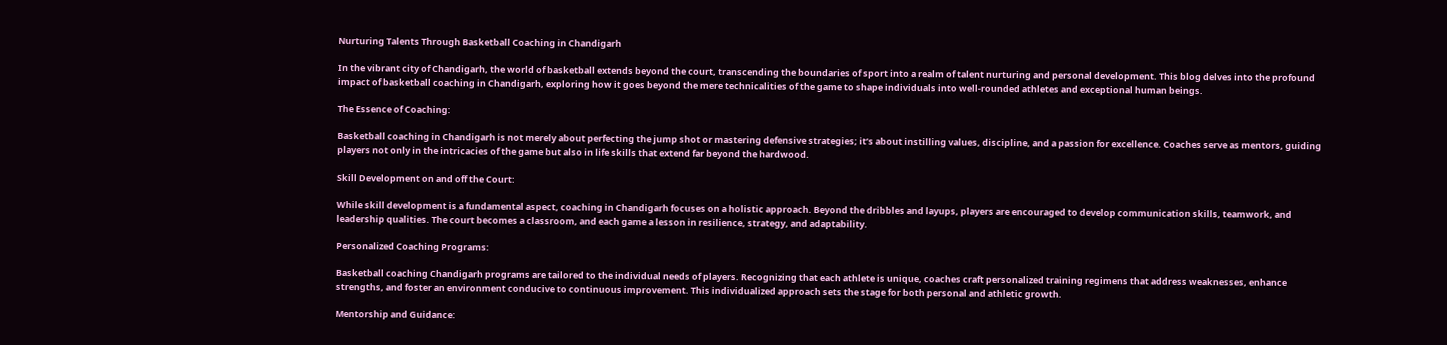Nurturing Talents Through Basketball Coaching in Chandigarh

In the vibrant city of Chandigarh, the world of basketball extends beyond the court, transcending the boundaries of sport into a realm of talent nurturing and personal development. This blog delves into the profound impact of basketball coaching in Chandigarh, exploring how it goes beyond the mere technicalities of the game to shape individuals into well-rounded athletes and exceptional human beings.

The Essence of Coaching:

Basketball coaching in Chandigarh is not merely about perfecting the jump shot or mastering defensive strategies; it’s about instilling values, discipline, and a passion for excellence. Coaches serve as mentors, guiding players not only in the intricacies of the game but also in life skills that extend far beyond the hardwood.

Skill Development on and off the Court:

While skill development is a fundamental aspect, coaching in Chandigarh focuses on a holistic approach. Beyond the dribbles and layups, players are encouraged to develop communication skills, teamwork, and leadership qualities. The court becomes a classroom, and each game a lesson in resilience, strategy, and adaptability.

Personalized Coaching Programs:

Basketball coaching Chandigarh programs are tailored to the individual needs of players. Recognizing that each athlete is unique, coaches craft personalized training regimens that address weaknesses, enhance strengths, and foster an environment conducive to continuous improvement. This individualized approach sets the stage for both personal and athletic growth.

Mentorship and Guidance: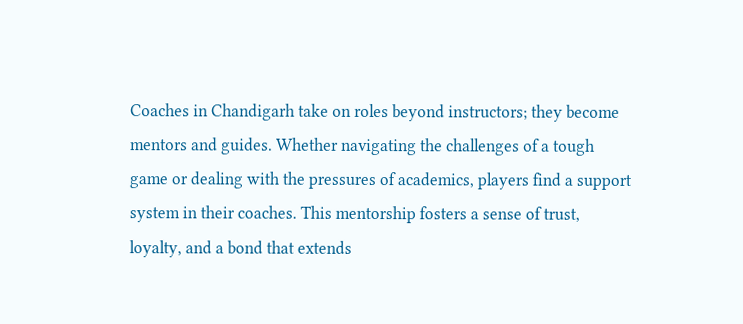Coaches in Chandigarh take on roles beyond instructors; they become mentors and guides. Whether navigating the challenges of a tough game or dealing with the pressures of academics, players find a support system in their coaches. This mentorship fosters a sense of trust, loyalty, and a bond that extends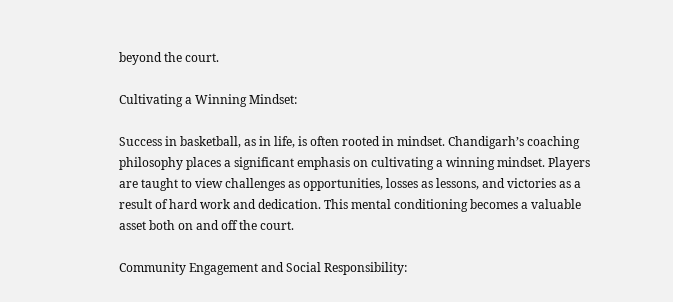beyond the court.

Cultivating a Winning Mindset:

Success in basketball, as in life, is often rooted in mindset. Chandigarh’s coaching philosophy places a significant emphasis on cultivating a winning mindset. Players are taught to view challenges as opportunities, losses as lessons, and victories as a result of hard work and dedication. This mental conditioning becomes a valuable asset both on and off the court.

Community Engagement and Social Responsibility: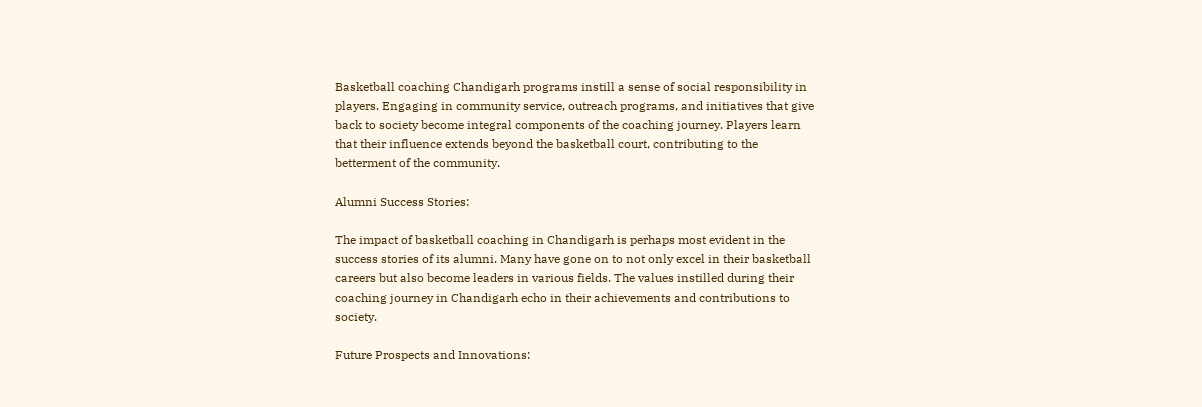Basketball coaching Chandigarh programs instill a sense of social responsibility in players. Engaging in community service, outreach programs, and initiatives that give back to society become integral components of the coaching journey. Players learn that their influence extends beyond the basketball court, contributing to the betterment of the community.

Alumni Success Stories:

The impact of basketball coaching in Chandigarh is perhaps most evident in the success stories of its alumni. Many have gone on to not only excel in their basketball careers but also become leaders in various fields. The values instilled during their coaching journey in Chandigarh echo in their achievements and contributions to society.

Future Prospects and Innovations: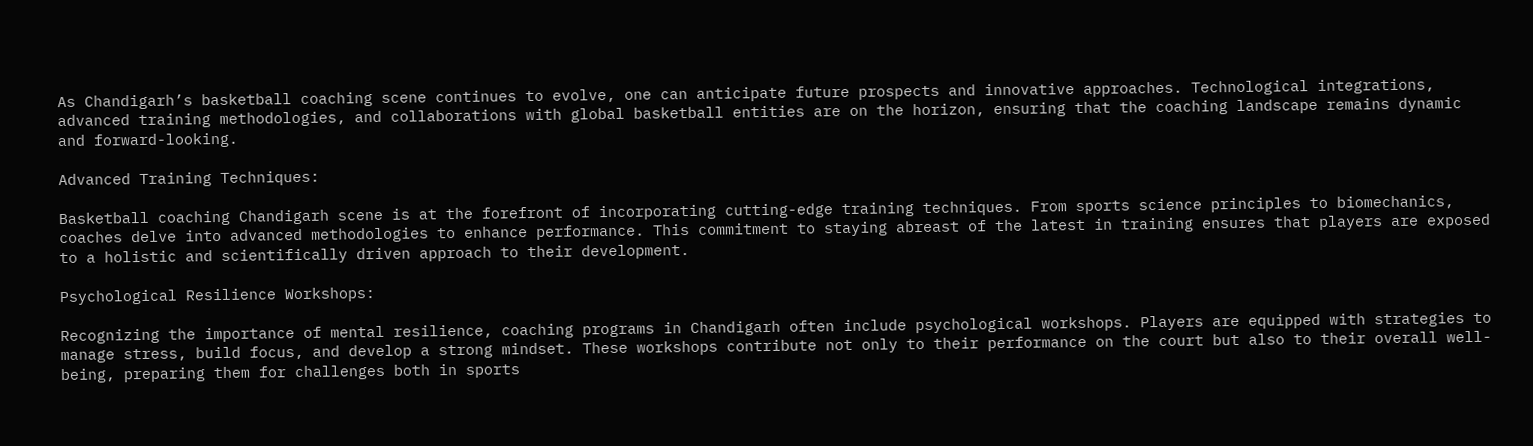As Chandigarh’s basketball coaching scene continues to evolve, one can anticipate future prospects and innovative approaches. Technological integrations, advanced training methodologies, and collaborations with global basketball entities are on the horizon, ensuring that the coaching landscape remains dynamic and forward-looking.

Advanced Training Techniques:

Basketball coaching Chandigarh scene is at the forefront of incorporating cutting-edge training techniques. From sports science principles to biomechanics, coaches delve into advanced methodologies to enhance performance. This commitment to staying abreast of the latest in training ensures that players are exposed to a holistic and scientifically driven approach to their development.

Psychological Resilience Workshops:

Recognizing the importance of mental resilience, coaching programs in Chandigarh often include psychological workshops. Players are equipped with strategies to manage stress, build focus, and develop a strong mindset. These workshops contribute not only to their performance on the court but also to their overall well-being, preparing them for challenges both in sports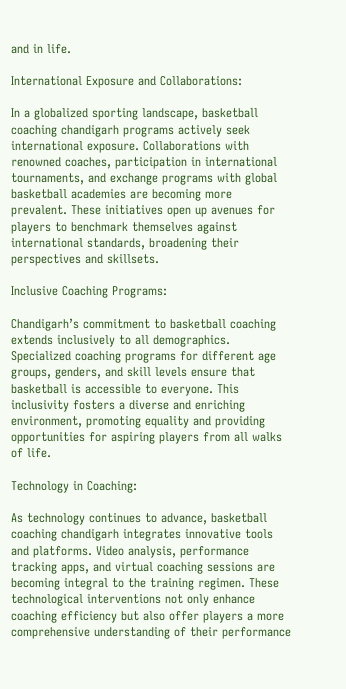and in life.

International Exposure and Collaborations:

In a globalized sporting landscape, basketball coaching chandigarh programs actively seek international exposure. Collaborations with renowned coaches, participation in international tournaments, and exchange programs with global basketball academies are becoming more prevalent. These initiatives open up avenues for players to benchmark themselves against international standards, broadening their perspectives and skillsets.

Inclusive Coaching Programs:

Chandigarh’s commitment to basketball coaching extends inclusively to all demographics. Specialized coaching programs for different age groups, genders, and skill levels ensure that basketball is accessible to everyone. This inclusivity fosters a diverse and enriching environment, promoting equality and providing opportunities for aspiring players from all walks of life.

Technology in Coaching:

As technology continues to advance, basketball coaching chandigarh integrates innovative tools and platforms. Video analysis, performance tracking apps, and virtual coaching sessions are becoming integral to the training regimen. These technological interventions not only enhance coaching efficiency but also offer players a more comprehensive understanding of their performance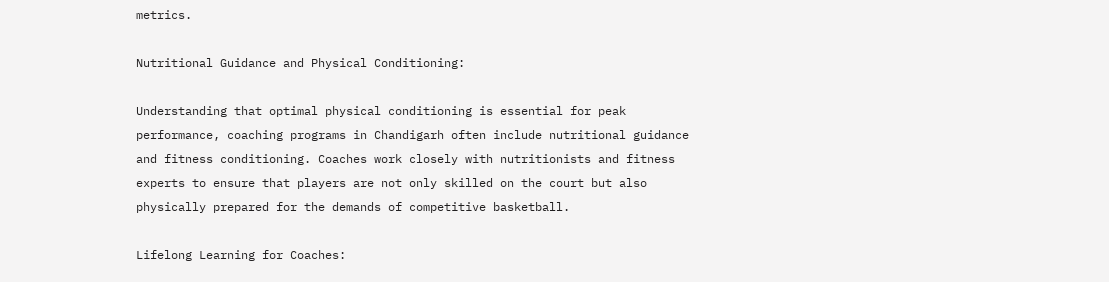metrics.

Nutritional Guidance and Physical Conditioning:

Understanding that optimal physical conditioning is essential for peak performance, coaching programs in Chandigarh often include nutritional guidance and fitness conditioning. Coaches work closely with nutritionists and fitness experts to ensure that players are not only skilled on the court but also physically prepared for the demands of competitive basketball.

Lifelong Learning for Coaches: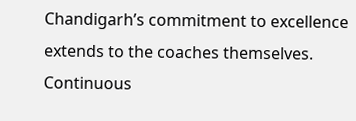Chandigarh’s commitment to excellence extends to the coaches themselves. Continuous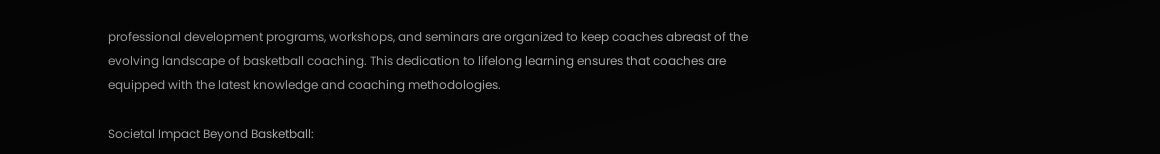professional development programs, workshops, and seminars are organized to keep coaches abreast of the evolving landscape of basketball coaching. This dedication to lifelong learning ensures that coaches are equipped with the latest knowledge and coaching methodologies.

Societal Impact Beyond Basketball: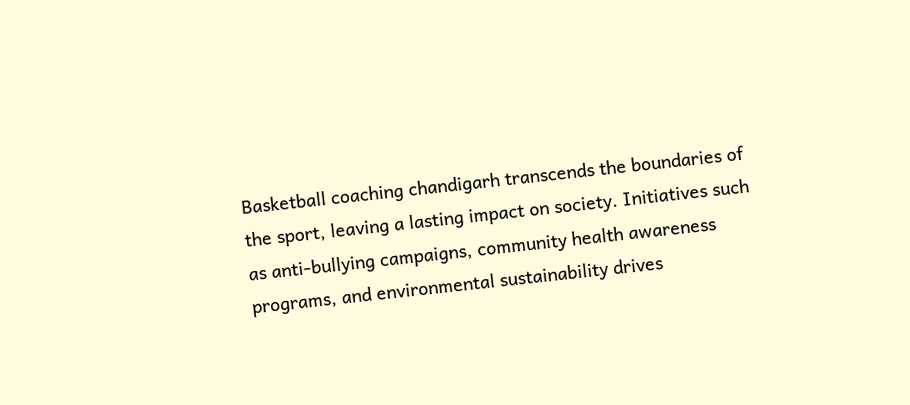Basketball coaching chandigarh transcends the boundaries of the sport, leaving a lasting impact on society. Initiatives such as anti-bullying campaigns, community health awareness programs, and environmental sustainability drives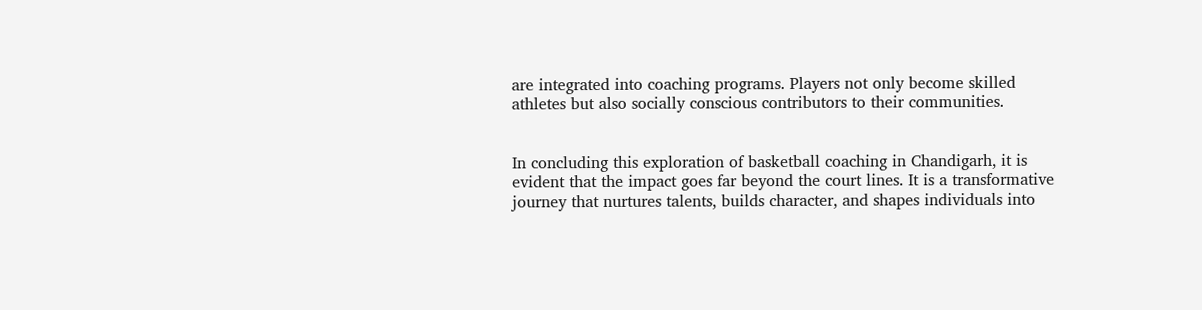are integrated into coaching programs. Players not only become skilled athletes but also socially conscious contributors to their communities.


In concluding this exploration of basketball coaching in Chandigarh, it is evident that the impact goes far beyond the court lines. It is a transformative journey that nurtures talents, builds character, and shapes individuals into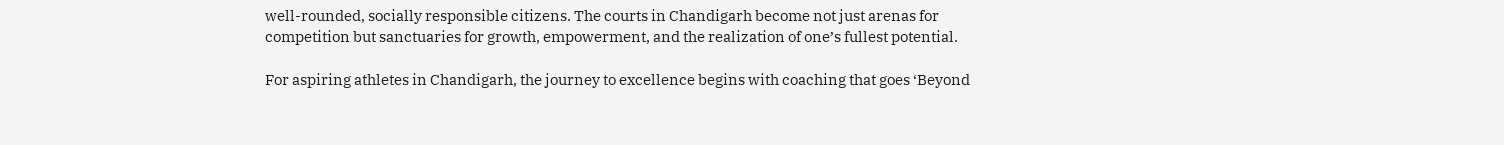well-rounded, socially responsible citizens. The courts in Chandigarh become not just arenas for competition but sanctuaries for growth, empowerment, and the realization of one’s fullest potential.

For aspiring athletes in Chandigarh, the journey to excellence begins with coaching that goes ‘Beyond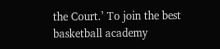the Court.’ To join the best basketball academy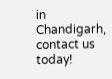in Chandigarh, contact us today!